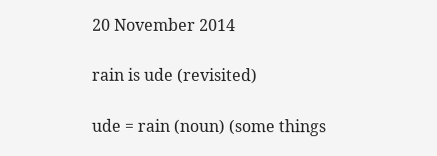20 November 2014

rain is ude (revisited)

ude = rain (noun) (some things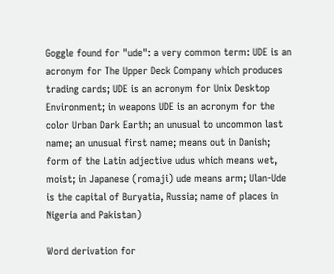Goggle found for "ude": a very common term: UDE is an acronym for The Upper Deck Company which produces trading cards; UDE is an acronym for Unix Desktop Environment; in weapons UDE is an acronym for the color Urban Dark Earth; an unusual to uncommon last name; an unusual first name; means out in Danish; form of the Latin adjective udus which means wet, moist; in Japanese (romaji) ude means arm; Ulan-Ude is the capital of Buryatia, Russia; name of places in Nigeria and Pakistan)

Word derivation for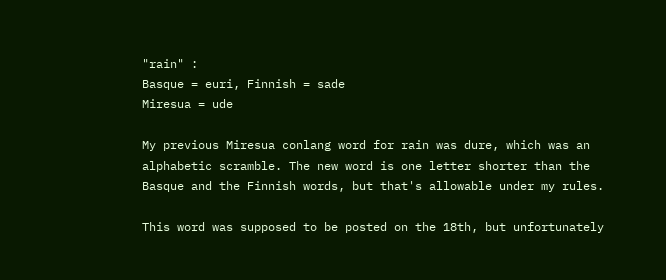"rain" :
Basque = euri, Finnish = sade
Miresua = ude

My previous Miresua conlang word for rain was dure, which was an alphabetic scramble. The new word is one letter shorter than the Basque and the Finnish words, but that's allowable under my rules.

This word was supposed to be posted on the 18th, but unfortunately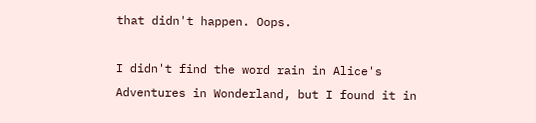that didn't happen. Oops.

I didn't find the word rain in Alice's Adventures in Wonderland, but I found it in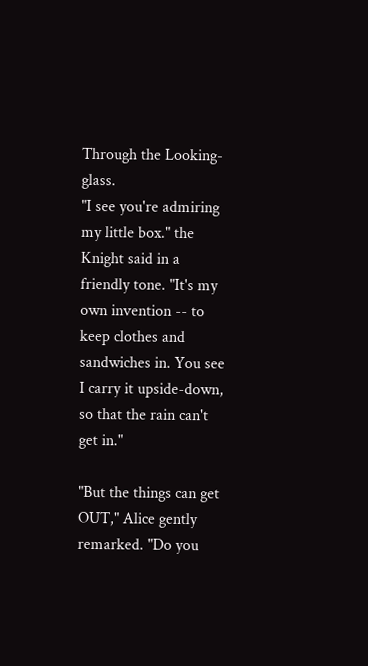Through the Looking-glass.
"I see you're admiring my little box." the Knight said in a friendly tone. "It's my own invention -- to keep clothes and sandwiches in. You see I carry it upside-down, so that the rain can't get in."

"But the things can get OUT," Alice gently remarked. "Do you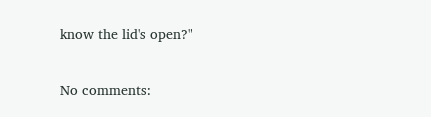know the lid's open?"

No comments: